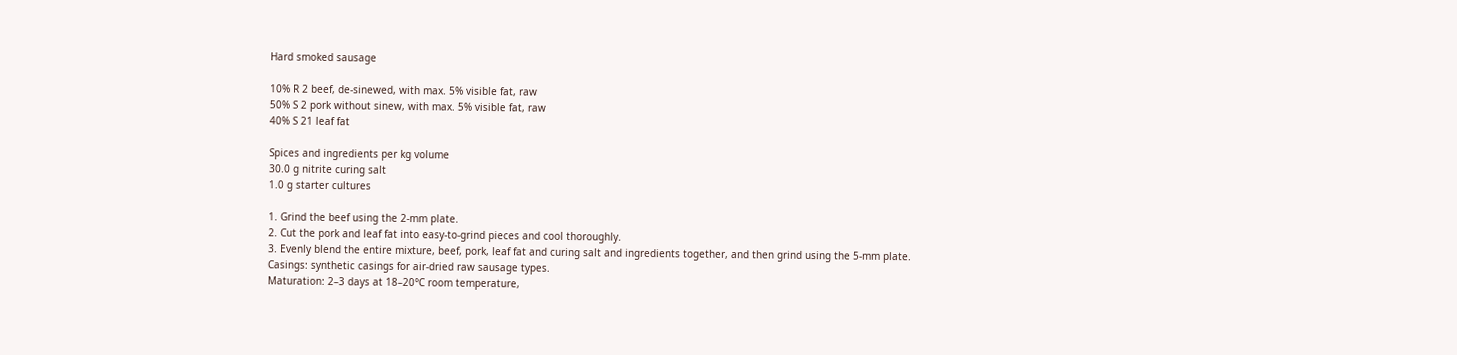Hard smoked sausage

10% R 2 beef, de-sinewed, with max. 5% visible fat, raw
50% S 2 pork without sinew, with max. 5% visible fat, raw
40% S 21 leaf fat

Spices and ingredients per kg volume
30.0 g nitrite curing salt
1.0 g starter cultures

1. Grind the beef using the 2-mm plate.
2. Cut the pork and leaf fat into easy-to-grind pieces and cool thoroughly.
3. Evenly blend the entire mixture, beef, pork, leaf fat and curing salt and ingredients together, and then grind using the 5-mm plate.
Casings: synthetic casings for air-dried raw sausage types.
Maturation: 2–3 days at 18–20°C room temperature,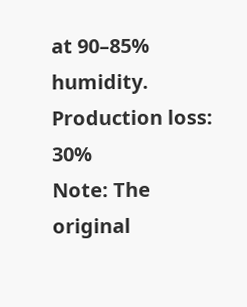at 90–85% humidity.
Production loss: 30%
Note: The original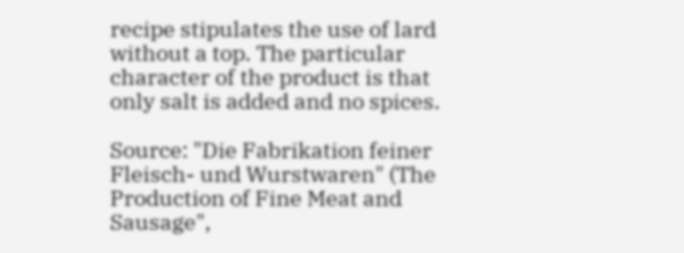recipe stipulates the use of lard without a top. The particular character of the product is that only salt is added and no spices.

Source: "Die Fabrikation feiner Fleisch- und Wurstwaren" (The Production of Fine Meat and Sausage",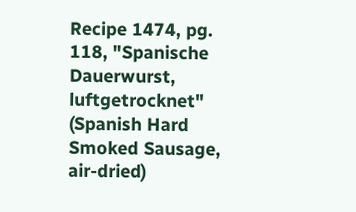Recipe 1474, pg. 118, "Spanische Dauerwurst, luftgetrocknet" (Spanish Hard Smoked Sausage, air-dried)